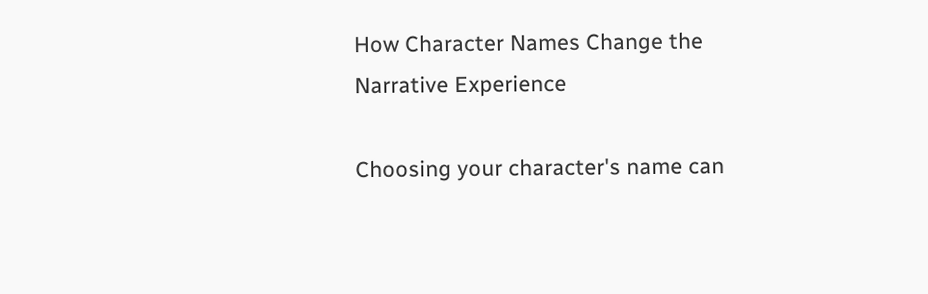How Character Names Change the Narrative Experience

Choosing your character's name can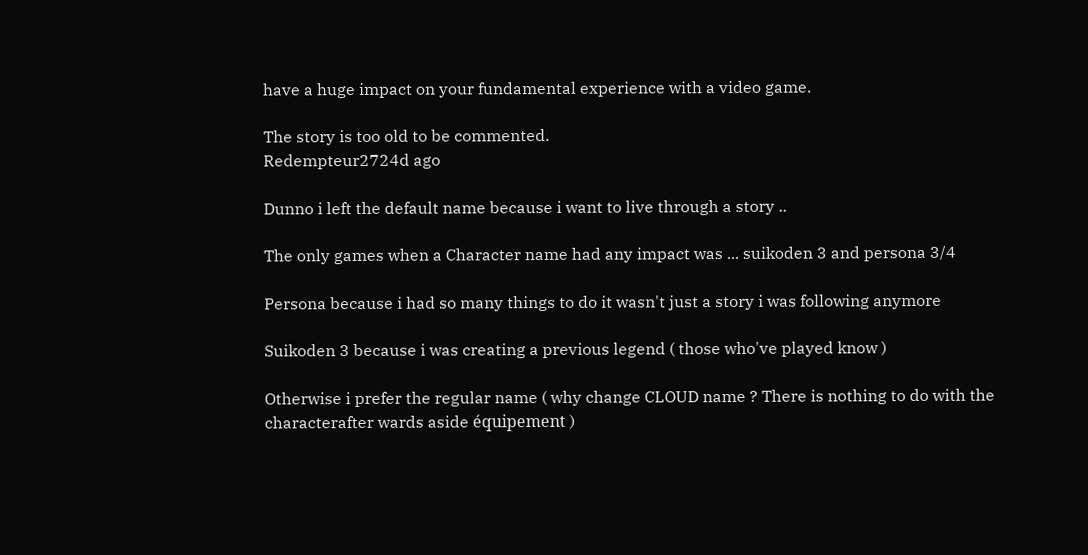have a huge impact on your fundamental experience with a video game.

The story is too old to be commented.
Redempteur2724d ago

Dunno i left the default name because i want to live through a story ..

The only games when a Character name had any impact was ... suikoden 3 and persona 3/4

Persona because i had so many things to do it wasn't just a story i was following anymore

Suikoden 3 because i was creating a previous legend ( those who've played know )

Otherwise i prefer the regular name ( why change CLOUD name ? There is nothing to do with the characterafter wards aside équipement )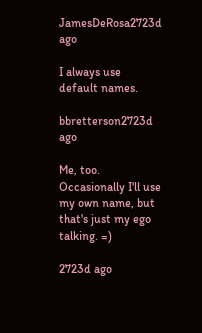JamesDeRosa2723d ago

I always use default names.

bbretterson2723d ago

Me, too. Occasionally I'll use my own name, but that's just my ego talking. =)

2723d ago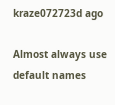kraze072723d ago

Almost always use default names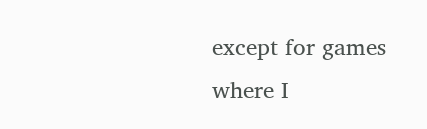except for games where I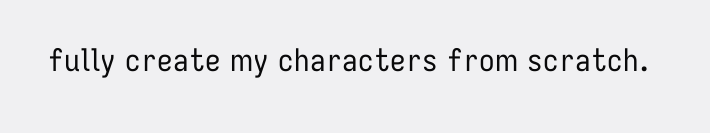fully create my characters from scratch.